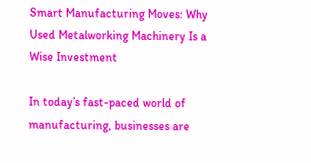Smart Manufacturing Moves: Why Used Metalworking Machinery Is a Wise Investment

In today’s fast-paced world of manufacturing, businesses are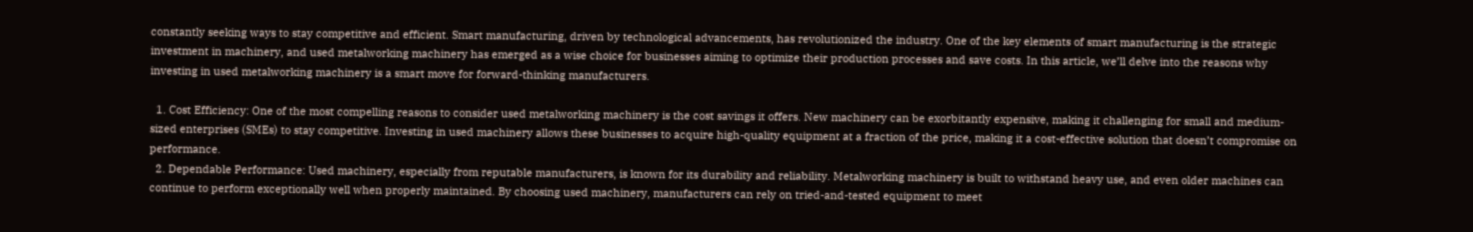constantly seeking ways to stay competitive and efficient. Smart manufacturing, driven by technological advancements, has revolutionized the industry. One of the key elements of smart manufacturing is the strategic investment in machinery, and used metalworking machinery has emerged as a wise choice for businesses aiming to optimize their production processes and save costs. In this article, we’ll delve into the reasons why investing in used metalworking machinery is a smart move for forward-thinking manufacturers.

  1. Cost Efficiency: One of the most compelling reasons to consider used metalworking machinery is the cost savings it offers. New machinery can be exorbitantly expensive, making it challenging for small and medium-sized enterprises (SMEs) to stay competitive. Investing in used machinery allows these businesses to acquire high-quality equipment at a fraction of the price, making it a cost-effective solution that doesn’t compromise on performance.
  2. Dependable Performance: Used machinery, especially from reputable manufacturers, is known for its durability and reliability. Metalworking machinery is built to withstand heavy use, and even older machines can continue to perform exceptionally well when properly maintained. By choosing used machinery, manufacturers can rely on tried-and-tested equipment to meet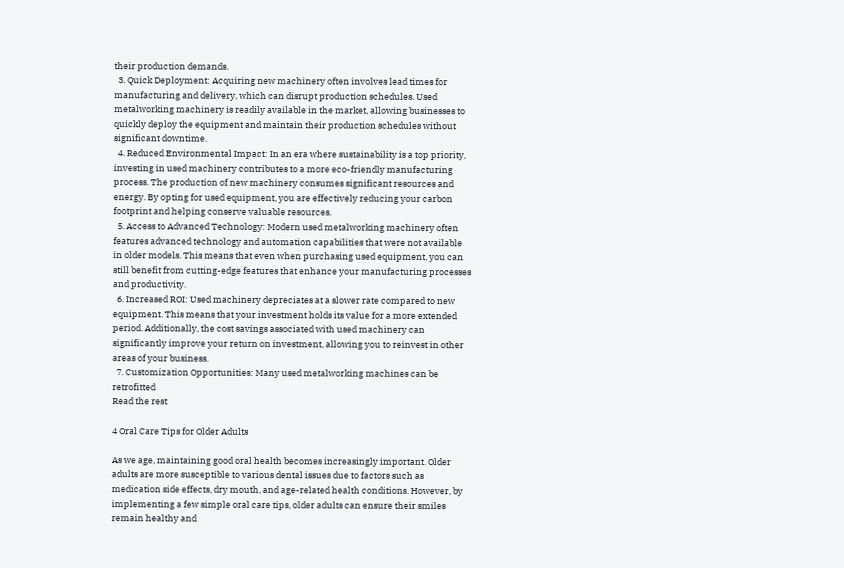their production demands.
  3. Quick Deployment: Acquiring new machinery often involves lead times for manufacturing and delivery, which can disrupt production schedules. Used metalworking machinery is readily available in the market, allowing businesses to quickly deploy the equipment and maintain their production schedules without significant downtime.
  4. Reduced Environmental Impact: In an era where sustainability is a top priority, investing in used machinery contributes to a more eco-friendly manufacturing process. The production of new machinery consumes significant resources and energy. By opting for used equipment, you are effectively reducing your carbon footprint and helping conserve valuable resources.
  5. Access to Advanced Technology: Modern used metalworking machinery often features advanced technology and automation capabilities that were not available in older models. This means that even when purchasing used equipment, you can still benefit from cutting-edge features that enhance your manufacturing processes and productivity.
  6. Increased ROI: Used machinery depreciates at a slower rate compared to new equipment. This means that your investment holds its value for a more extended period. Additionally, the cost savings associated with used machinery can significantly improve your return on investment, allowing you to reinvest in other areas of your business.
  7. Customization Opportunities: Many used metalworking machines can be retrofitted
Read the rest

4 Oral Care Tips for Older Adults

As we age, maintaining good oral health becomes increasingly important. Older adults are more susceptible to various dental issues due to factors such as medication side effects, dry mouth, and age-related health conditions. However, by implementing a few simple oral care tips, older adults can ensure their smiles remain healthy and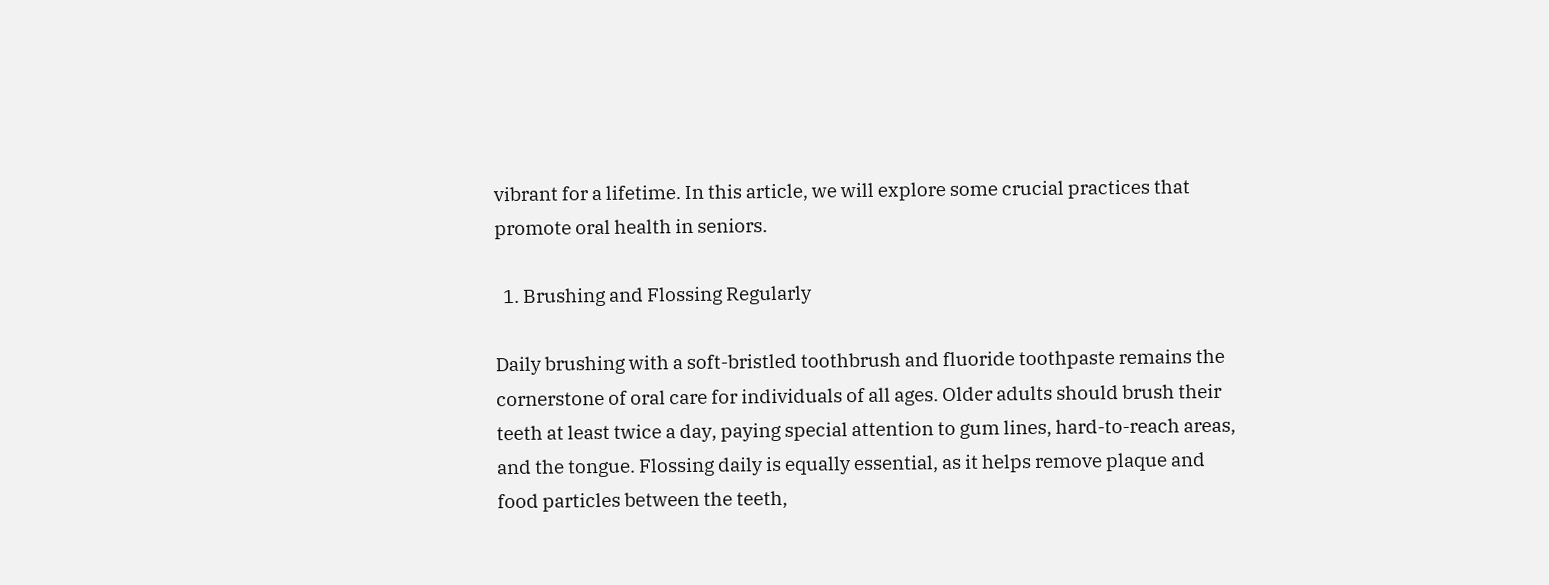vibrant for a lifetime. In this article, we will explore some crucial practices that promote oral health in seniors.

  1. Brushing and Flossing Regularly

Daily brushing with a soft-bristled toothbrush and fluoride toothpaste remains the cornerstone of oral care for individuals of all ages. Older adults should brush their teeth at least twice a day, paying special attention to gum lines, hard-to-reach areas, and the tongue. Flossing daily is equally essential, as it helps remove plaque and food particles between the teeth,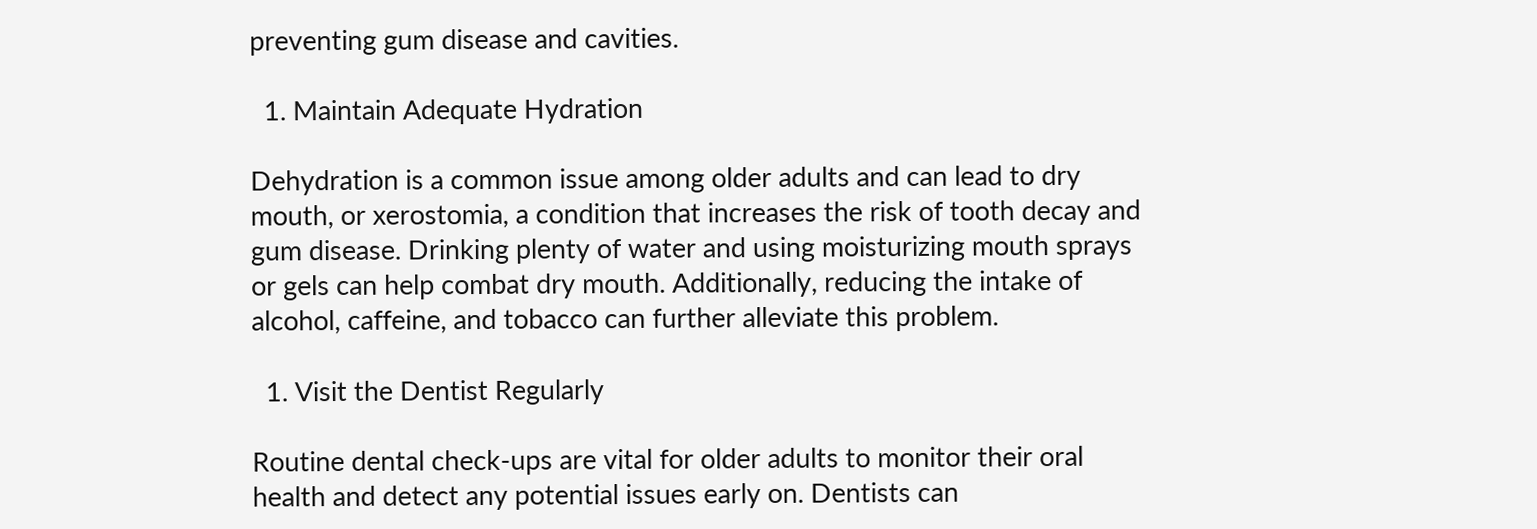preventing gum disease and cavities.

  1. Maintain Adequate Hydration

Dehydration is a common issue among older adults and can lead to dry mouth, or xerostomia, a condition that increases the risk of tooth decay and gum disease. Drinking plenty of water and using moisturizing mouth sprays or gels can help combat dry mouth. Additionally, reducing the intake of alcohol, caffeine, and tobacco can further alleviate this problem.

  1. Visit the Dentist Regularly

Routine dental check-ups are vital for older adults to monitor their oral health and detect any potential issues early on. Dentists can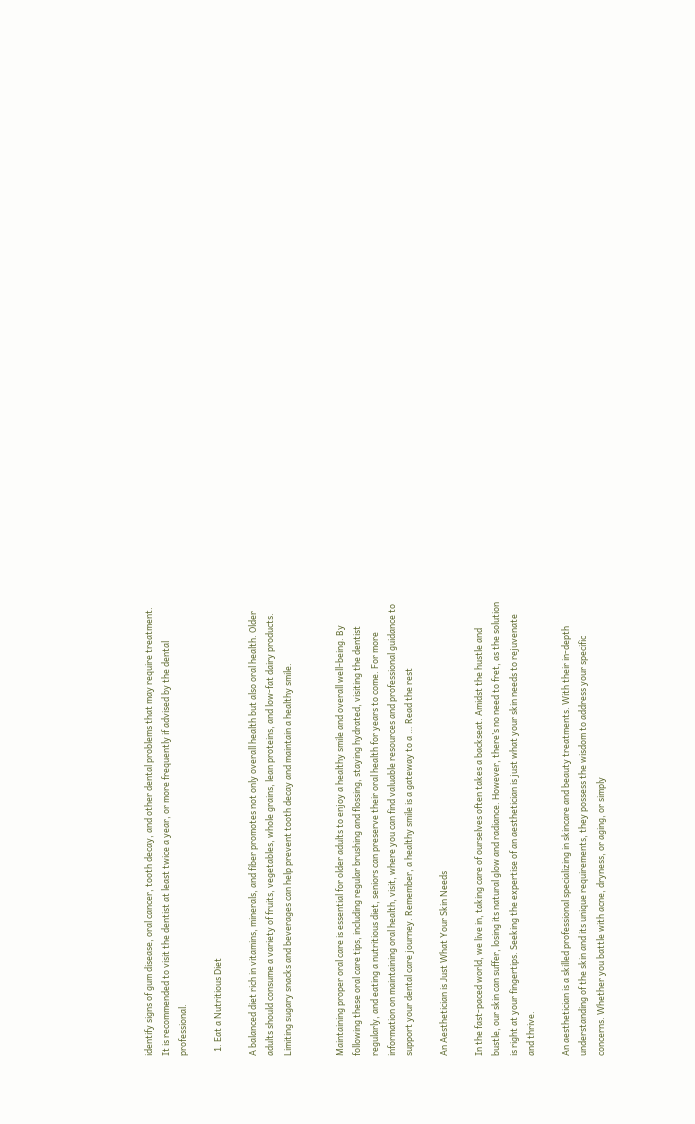identify signs of gum disease, oral cancer, tooth decay, and other dental problems that may require treatment. It is recommended to visit the dentist at least twice a year, or more frequently if advised by the dental professional.

  1. Eat a Nutritious Diet

A balanced diet rich in vitamins, minerals, and fiber promotes not only overall health but also oral health. Older adults should consume a variety of fruits, vegetables, whole grains, lean proteins, and low-fat dairy products. Limiting sugary snacks and beverages can help prevent tooth decay and maintain a healthy smile.


Maintaining proper oral care is essential for older adults to enjoy a healthy smile and overall well-being. By following these oral care tips, including regular brushing and flossing, staying hydrated, visiting the dentist regularly, and eating a nutritious diet, seniors can preserve their oral health for years to come. For more information on maintaining oral health, visit, where you can find valuable resources and professional guidance to support your dental care journey. Remember, a healthy smile is a gateway to a … Read the rest

An Aesthetician is Just What Your Skin Needs

In the fast-paced world, we live in, taking care of ourselves often takes a backseat. Amidst the hustle and bustle, our skin can suffer, losing its natural glow and radiance. However, there’s no need to fret, as the solution is right at your fingertips. Seeking the expertise of an aesthetician is just what your skin needs to rejuvenate and thrive.

An aesthetician is a skilled professional specializing in skincare and beauty treatments. With their in-depth understanding of the skin and its unique requirements, they possess the wisdom to address your specific concerns. Whether you battle with acne, dryness, or aging, or simply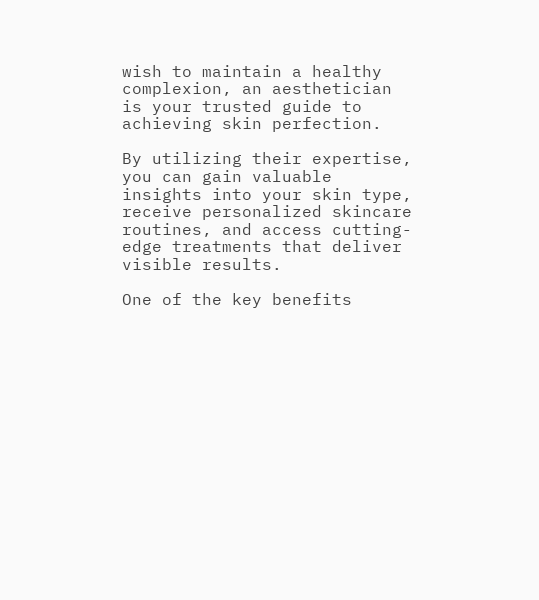wish to maintain a healthy complexion, an aesthetician is your trusted guide to achieving skin perfection.

By utilizing their expertise, you can gain valuable insights into your skin type, receive personalized skincare routines, and access cutting-edge treatments that deliver visible results.

One of the key benefits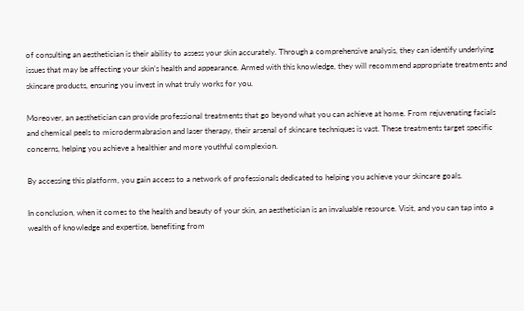of consulting an aesthetician is their ability to assess your skin accurately. Through a comprehensive analysis, they can identify underlying issues that may be affecting your skin’s health and appearance. Armed with this knowledge, they will recommend appropriate treatments and skincare products, ensuring you invest in what truly works for you.

Moreover, an aesthetician can provide professional treatments that go beyond what you can achieve at home. From rejuvenating facials and chemical peels to microdermabrasion and laser therapy, their arsenal of skincare techniques is vast. These treatments target specific concerns, helping you achieve a healthier and more youthful complexion.

By accessing this platform, you gain access to a network of professionals dedicated to helping you achieve your skincare goals.

In conclusion, when it comes to the health and beauty of your skin, an aesthetician is an invaluable resource. Visit, and you can tap into a wealth of knowledge and expertise, benefiting from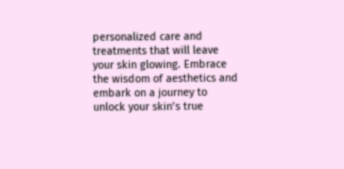personalized care and treatments that will leave your skin glowing. Embrace the wisdom of aesthetics and embark on a journey to unlock your skin’s true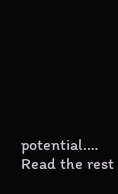potential.… Read the rest